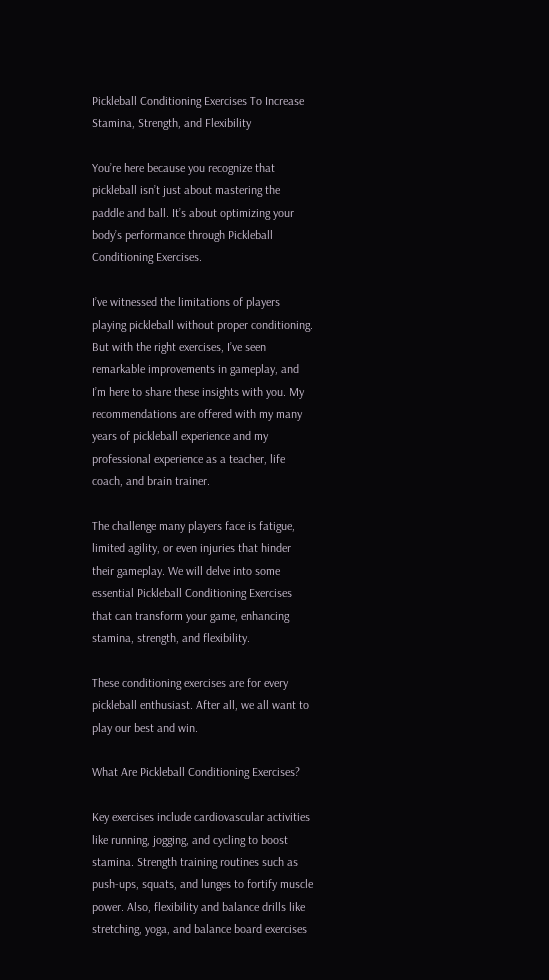Pickleball Conditioning Exercises To Increase Stamina, Strength, and Flexibility

You’re here because you recognize that pickleball isn’t just about mastering the paddle and ball. It’s about optimizing your body’s performance through Pickleball Conditioning Exercises.

I’ve witnessed the limitations of players playing pickleball without proper conditioning. But with the right exercises, I’ve seen remarkable improvements in gameplay, and I’m here to share these insights with you. My recommendations are offered with my many years of pickleball experience and my professional experience as a teacher, life coach, and brain trainer.

The challenge many players face is fatigue, limited agility, or even injuries that hinder their gameplay. We will delve into some essential Pickleball Conditioning Exercises that can transform your game, enhancing stamina, strength, and flexibility.

These conditioning exercises are for every pickleball enthusiast. After all, we all want to play our best and win.

What Are Pickleball Conditioning Exercises?

Key exercises include cardiovascular activities like running, jogging, and cycling to boost stamina. Strength training routines such as push-ups, squats, and lunges to fortify muscle power. Also, flexibility and balance drills like stretching, yoga, and balance board exercises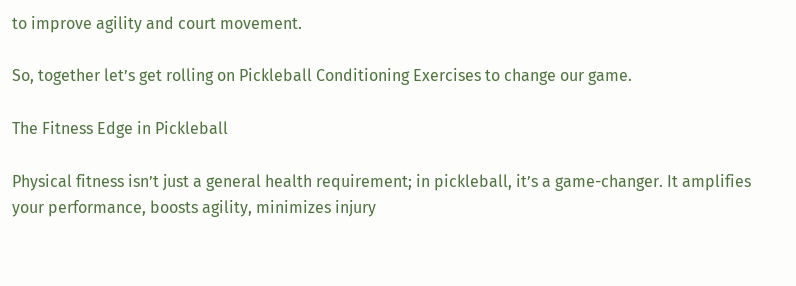to improve agility and court movement.

So, together let’s get rolling on Pickleball Conditioning Exercises to change our game.

The Fitness Edge in Pickleball

Physical fitness isn’t just a general health requirement; in pickleball, it’s a game-changer. It amplifies your performance, boosts agility, minimizes injury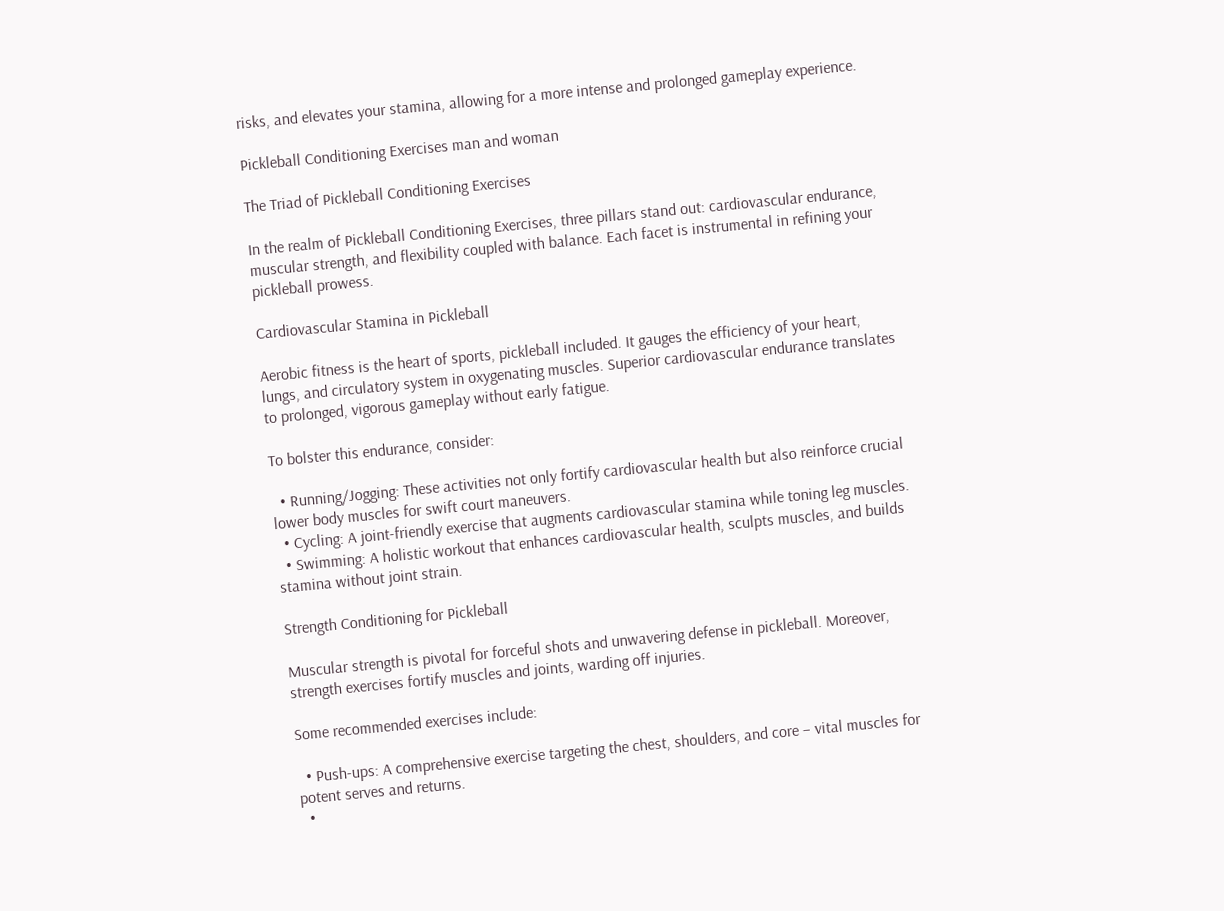risks, and elevates your stamina, allowing for a more intense and prolonged gameplay experience.

Pickleball Conditioning Exercises man and woman

The Triad of Pickleball Conditioning Exercises

In the realm of Pickleball Conditioning Exercises, three pillars stand out: cardiovascular endurance, muscular strength, and flexibility coupled with balance. Each facet is instrumental in refining your pickleball prowess.

Cardiovascular Stamina in Pickleball

Aerobic fitness is the heart of sports, pickleball included. It gauges the efficiency of your heart, lungs, and circulatory system in oxygenating muscles. Superior cardiovascular endurance translates to prolonged, vigorous gameplay without early fatigue.

To bolster this endurance, consider:

  • Running/Jogging: These activities not only fortify cardiovascular health but also reinforce crucial lower body muscles for swift court maneuvers.
  • Cycling: A joint-friendly exercise that augments cardiovascular stamina while toning leg muscles.
  • Swimming: A holistic workout that enhances cardiovascular health, sculpts muscles, and builds stamina without joint strain.

Strength Conditioning for Pickleball

Muscular strength is pivotal for forceful shots and unwavering defense in pickleball. Moreover, strength exercises fortify muscles and joints, warding off injuries.

Some recommended exercises include:

  • Push-ups: A comprehensive exercise targeting the chest, shoulders, and core – vital muscles for potent serves and returns.
  •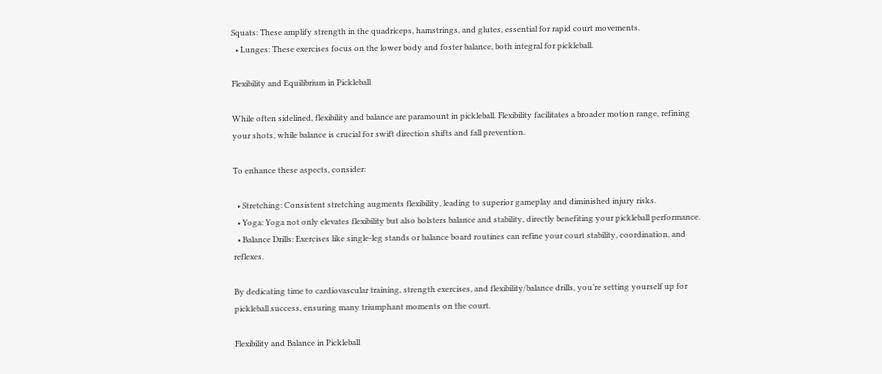Squats: These amplify strength in the quadriceps, hamstrings, and glutes, essential for rapid court movements.
  • Lunges: These exercises focus on the lower body and foster balance, both integral for pickleball.

Flexibility and Equilibrium in Pickleball

While often sidelined, flexibility and balance are paramount in pickleball. Flexibility facilitates a broader motion range, refining your shots, while balance is crucial for swift direction shifts and fall prevention.

To enhance these aspects, consider:

  • Stretching: Consistent stretching augments flexibility, leading to superior gameplay and diminished injury risks.
  • Yoga: Yoga not only elevates flexibility but also bolsters balance and stability, directly benefiting your pickleball performance.
  • Balance Drills: Exercises like single-leg stands or balance board routines can refine your court stability, coordination, and reflexes.

By dedicating time to cardiovascular training, strength exercises, and flexibility/balance drills, you’re setting yourself up for pickleball success, ensuring many triumphant moments on the court.

Flexibility and Balance in Pickleball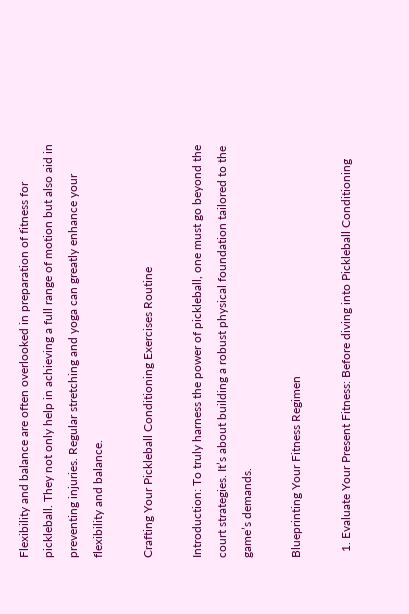Flexibility and balance are often overlooked in preparation of fitness for pickleball. They not only help in achieving a full range of motion but also aid in preventing injuries. Regular stretching and yoga can greatly enhance your flexibility and balance.

Crafting Your Pickleball Conditioning Exercises Routine

Introduction: To truly harness the power of pickleball, one must go beyond the court strategies. It’s about building a robust physical foundation tailored to the game’s demands.

Blueprinting Your Fitness Regimen

  1. Evaluate Your Present Fitness: Before diving into Pickleball Conditioning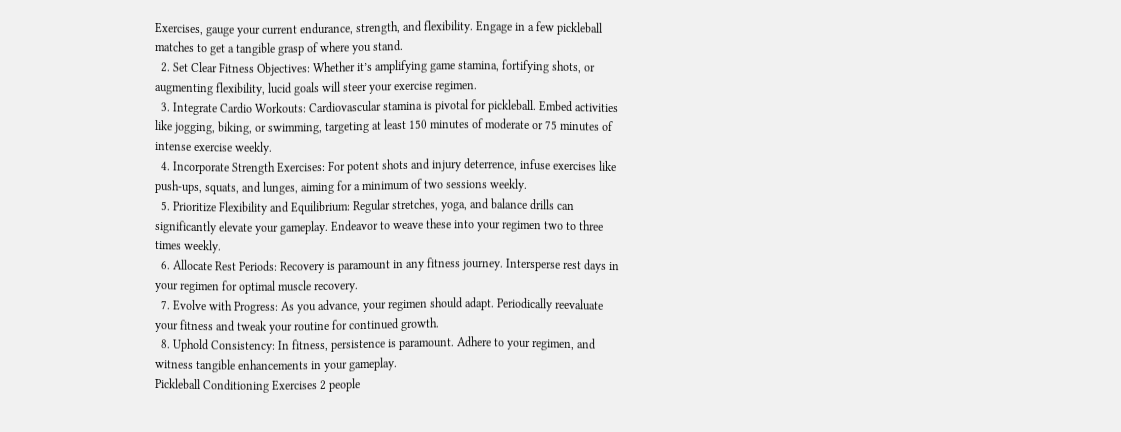Exercises, gauge your current endurance, strength, and flexibility. Engage in a few pickleball matches to get a tangible grasp of where you stand.
  2. Set Clear Fitness Objectives: Whether it’s amplifying game stamina, fortifying shots, or augmenting flexibility, lucid goals will steer your exercise regimen.
  3. Integrate Cardio Workouts: Cardiovascular stamina is pivotal for pickleball. Embed activities like jogging, biking, or swimming, targeting at least 150 minutes of moderate or 75 minutes of intense exercise weekly.
  4. Incorporate Strength Exercises: For potent shots and injury deterrence, infuse exercises like push-ups, squats, and lunges, aiming for a minimum of two sessions weekly.
  5. Prioritize Flexibility and Equilibrium: Regular stretches, yoga, and balance drills can significantly elevate your gameplay. Endeavor to weave these into your regimen two to three times weekly.
  6. Allocate Rest Periods: Recovery is paramount in any fitness journey. Intersperse rest days in your regimen for optimal muscle recovery.
  7. Evolve with Progress: As you advance, your regimen should adapt. Periodically reevaluate your fitness and tweak your routine for continued growth.
  8. Uphold Consistency: In fitness, persistence is paramount. Adhere to your regimen, and witness tangible enhancements in your gameplay.
Pickleball Conditioning Exercises 2 people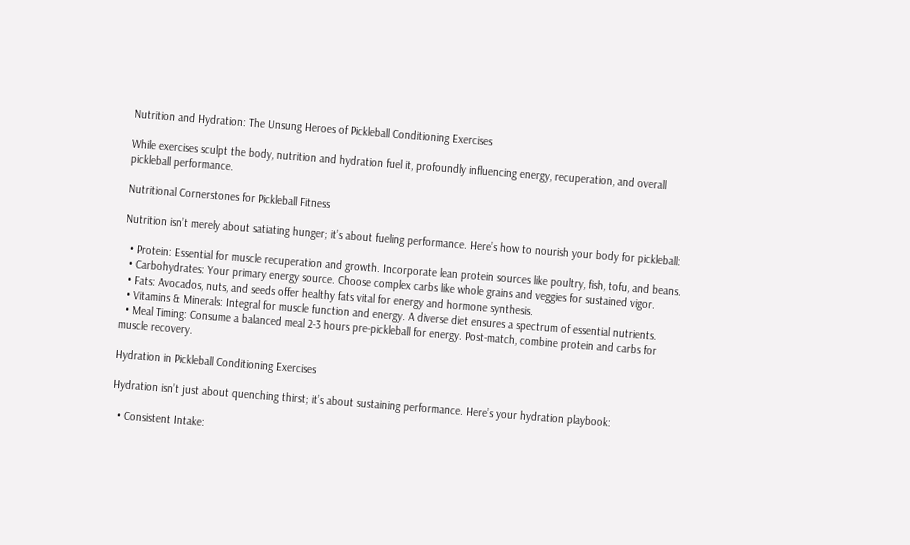Nutrition and Hydration: The Unsung Heroes of Pickleball Conditioning Exercises

While exercises sculpt the body, nutrition and hydration fuel it, profoundly influencing energy, recuperation, and overall pickleball performance.

Nutritional Cornerstones for Pickleball Fitness

Nutrition isn’t merely about satiating hunger; it’s about fueling performance. Here’s how to nourish your body for pickleball:

  • Protein: Essential for muscle recuperation and growth. Incorporate lean protein sources like poultry, fish, tofu, and beans.
  • Carbohydrates: Your primary energy source. Choose complex carbs like whole grains and veggies for sustained vigor.
  • Fats: Avocados, nuts, and seeds offer healthy fats vital for energy and hormone synthesis.
  • Vitamins & Minerals: Integral for muscle function and energy. A diverse diet ensures a spectrum of essential nutrients.
  • Meal Timing: Consume a balanced meal 2-3 hours pre-pickleball for energy. Post-match, combine protein and carbs for muscle recovery.

Hydration in Pickleball Conditioning Exercises

Hydration isn’t just about quenching thirst; it’s about sustaining performance. Here’s your hydration playbook:

  • Consistent Intake: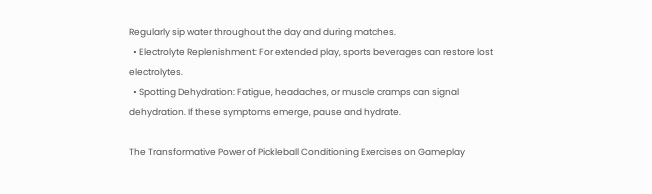Regularly sip water throughout the day and during matches.
  • Electrolyte Replenishment: For extended play, sports beverages can restore lost electrolytes.
  • Spotting Dehydration: Fatigue, headaches, or muscle cramps can signal dehydration. If these symptoms emerge, pause and hydrate.

The Transformative Power of Pickleball Conditioning Exercises on Gameplay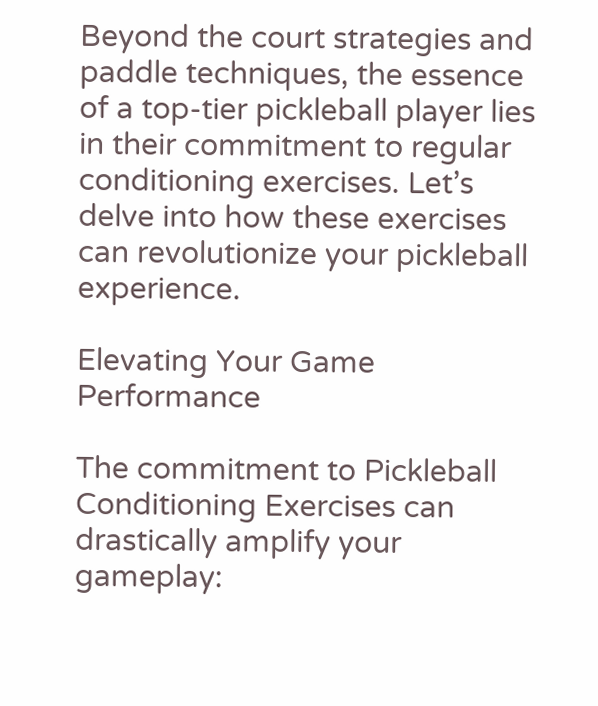Beyond the court strategies and paddle techniques, the essence of a top-tier pickleball player lies in their commitment to regular conditioning exercises. Let’s delve into how these exercises can revolutionize your pickleball experience.

Elevating Your Game Performance

The commitment to Pickleball Conditioning Exercises can drastically amplify your gameplay: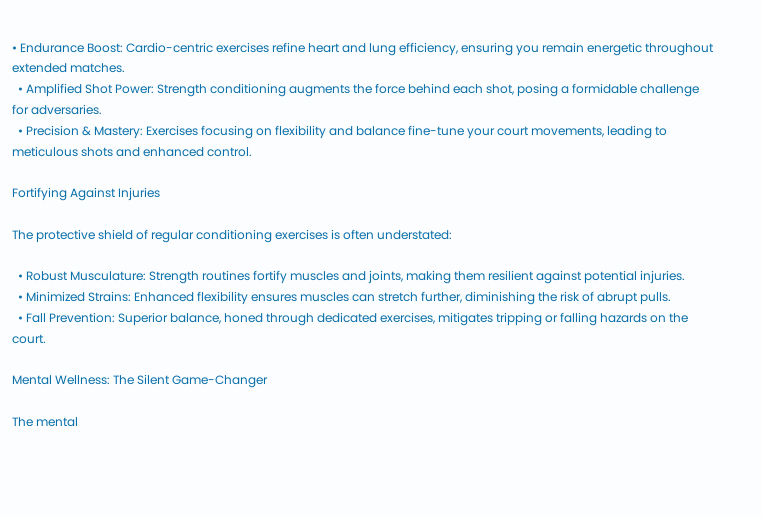• Endurance Boost: Cardio-centric exercises refine heart and lung efficiency, ensuring you remain energetic throughout extended matches.
  • Amplified Shot Power: Strength conditioning augments the force behind each shot, posing a formidable challenge for adversaries.
  • Precision & Mastery: Exercises focusing on flexibility and balance fine-tune your court movements, leading to meticulous shots and enhanced control.

Fortifying Against Injuries

The protective shield of regular conditioning exercises is often understated:

  • Robust Musculature: Strength routines fortify muscles and joints, making them resilient against potential injuries.
  • Minimized Strains: Enhanced flexibility ensures muscles can stretch further, diminishing the risk of abrupt pulls.
  • Fall Prevention: Superior balance, honed through dedicated exercises, mitigates tripping or falling hazards on the court.

Mental Wellness: The Silent Game-Changer

The mental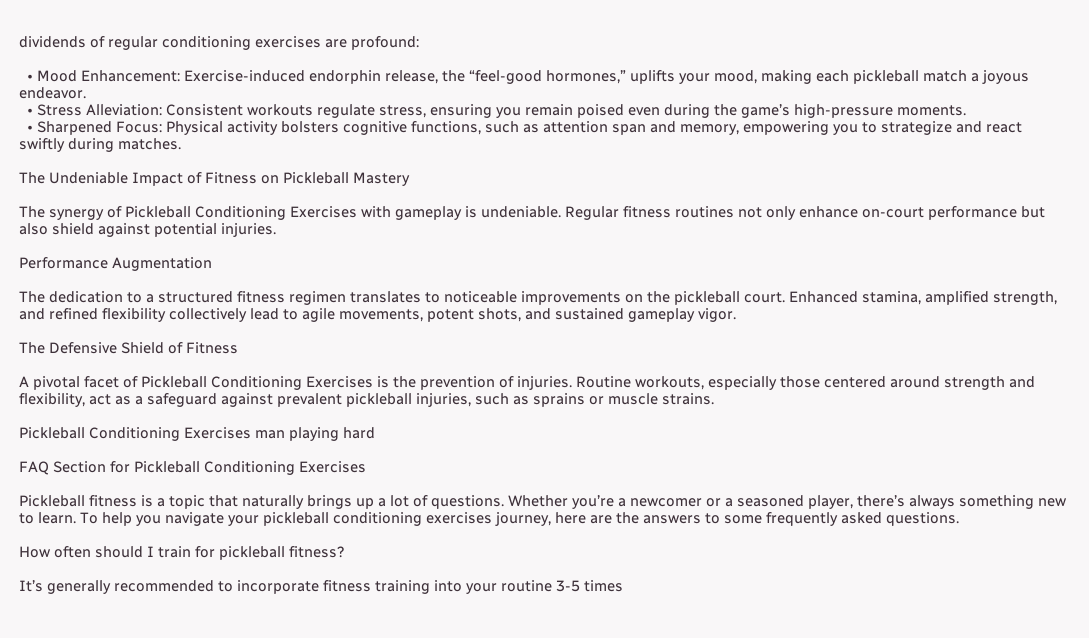dividends of regular conditioning exercises are profound:

  • Mood Enhancement: Exercise-induced endorphin release, the “feel-good hormones,” uplifts your mood, making each pickleball match a joyous endeavor.
  • Stress Alleviation: Consistent workouts regulate stress, ensuring you remain poised even during the game’s high-pressure moments.
  • Sharpened Focus: Physical activity bolsters cognitive functions, such as attention span and memory, empowering you to strategize and react swiftly during matches.

The Undeniable Impact of Fitness on Pickleball Mastery

The synergy of Pickleball Conditioning Exercises with gameplay is undeniable. Regular fitness routines not only enhance on-court performance but also shield against potential injuries.

Performance Augmentation

The dedication to a structured fitness regimen translates to noticeable improvements on the pickleball court. Enhanced stamina, amplified strength, and refined flexibility collectively lead to agile movements, potent shots, and sustained gameplay vigor.

The Defensive Shield of Fitness

A pivotal facet of Pickleball Conditioning Exercises is the prevention of injuries. Routine workouts, especially those centered around strength and flexibility, act as a safeguard against prevalent pickleball injuries, such as sprains or muscle strains.

Pickleball Conditioning Exercises man playing hard

FAQ Section for Pickleball Conditioning Exercises

Pickleball fitness is a topic that naturally brings up a lot of questions. Whether you’re a newcomer or a seasoned player, there’s always something new to learn. To help you navigate your pickleball conditioning exercises journey, here are the answers to some frequently asked questions.

How often should I train for pickleball fitness?

It’s generally recommended to incorporate fitness training into your routine 3-5 times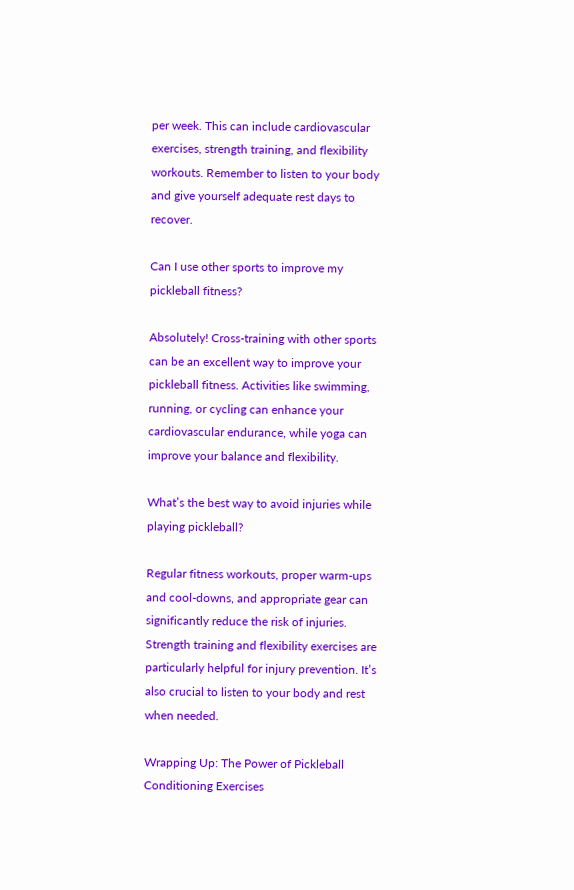per week. This can include cardiovascular exercises, strength training, and flexibility workouts. Remember to listen to your body and give yourself adequate rest days to recover.

Can I use other sports to improve my pickleball fitness?

Absolutely! Cross-training with other sports can be an excellent way to improve your pickleball fitness. Activities like swimming, running, or cycling can enhance your cardiovascular endurance, while yoga can improve your balance and flexibility.

What’s the best way to avoid injuries while playing pickleball?

Regular fitness workouts, proper warm-ups and cool-downs, and appropriate gear can significantly reduce the risk of injuries. Strength training and flexibility exercises are particularly helpful for injury prevention. It’s also crucial to listen to your body and rest when needed.

Wrapping Up: The Power of Pickleball Conditioning Exercises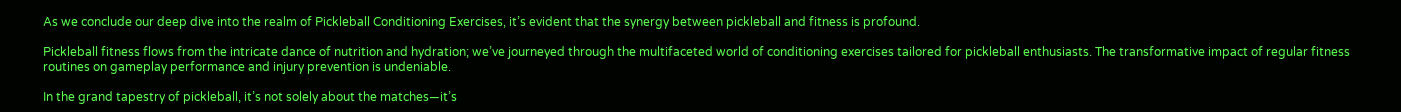As we conclude our deep dive into the realm of Pickleball Conditioning Exercises, it’s evident that the synergy between pickleball and fitness is profound.

Pickleball fitness flows from the intricate dance of nutrition and hydration; we’ve journeyed through the multifaceted world of conditioning exercises tailored for pickleball enthusiasts. The transformative impact of regular fitness routines on gameplay performance and injury prevention is undeniable.

In the grand tapestry of pickleball, it’s not solely about the matches—it’s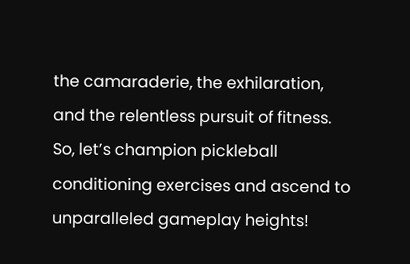the camaraderie, the exhilaration, and the relentless pursuit of fitness. So, let’s champion pickleball conditioning exercises and ascend to unparalleled gameplay heights!